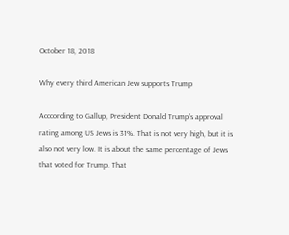October 18, 2018

Why every third American Jew supports Trump

Acccording to Gallup, President Donald Trump’s approval rating among US Jews is 31%. That is not very high, but it is also not very low. It is about the same percentage of Jews that voted for Trump. That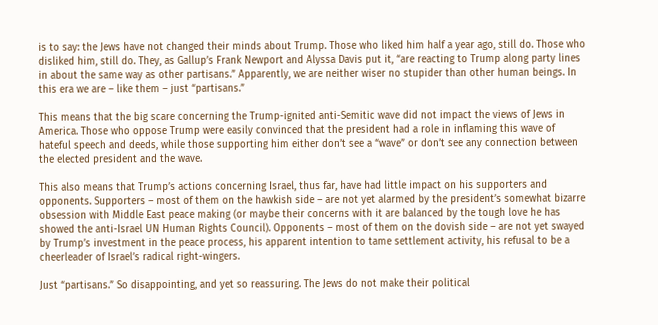is to say: the Jews have not changed their minds about Trump. Those who liked him half a year ago, still do. Those who disliked him, still do. They, as Gallup’s Frank Newport and Alyssa Davis put it, “are reacting to Trump along party lines in about the same way as other partisans.” Apparently, we are neither wiser no stupider than other human beings. In this era we are – like them – just “partisans.”

This means that the big scare concerning the Trump-ignited anti-Semitic wave did not impact the views of Jews in America. Those who oppose Trump were easily convinced that the president had a role in inflaming this wave of hateful speech and deeds, while those supporting him either don’t see a “wave” or don’t see any connection between the elected president and the wave.

This also means that Trump’s actions concerning Israel, thus far, have had little impact on his supporters and opponents. Supporters – most of them on the hawkish side – are not yet alarmed by the president’s somewhat bizarre obsession with Middle East peace making (or maybe their concerns with it are balanced by the tough love he has showed the anti-Israel UN Human Rights Council). Opponents – most of them on the dovish side – are not yet swayed by Trump’s investment in the peace process, his apparent intention to tame settlement activity, his refusal to be a cheerleader of Israel’s radical right-wingers.

Just “partisans.” So disappointing, and yet so reassuring. The Jews do not make their political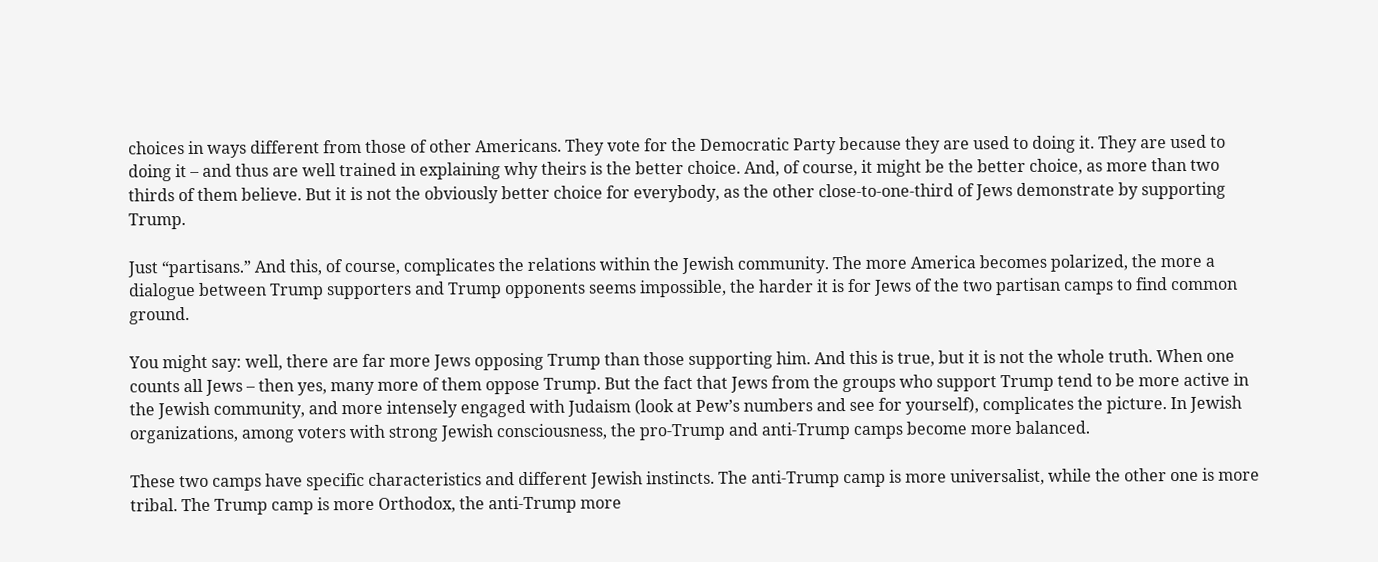choices in ways different from those of other Americans. They vote for the Democratic Party because they are used to doing it. They are used to doing it – and thus are well trained in explaining why theirs is the better choice. And, of course, it might be the better choice, as more than two thirds of them believe. But it is not the obviously better choice for everybody, as the other close-to-one-third of Jews demonstrate by supporting Trump.

Just “partisans.” And this, of course, complicates the relations within the Jewish community. The more America becomes polarized, the more a dialogue between Trump supporters and Trump opponents seems impossible, the harder it is for Jews of the two partisan camps to find common ground.

You might say: well, there are far more Jews opposing Trump than those supporting him. And this is true, but it is not the whole truth. When one counts all Jews – then yes, many more of them oppose Trump. But the fact that Jews from the groups who support Trump tend to be more active in the Jewish community, and more intensely engaged with Judaism (look at Pew’s numbers and see for yourself), complicates the picture. In Jewish organizations, among voters with strong Jewish consciousness, the pro-Trump and anti-Trump camps become more balanced.

These two camps have specific characteristics and different Jewish instincts. The anti-Trump camp is more universalist, while the other one is more tribal. The Trump camp is more Orthodox, the anti-Trump more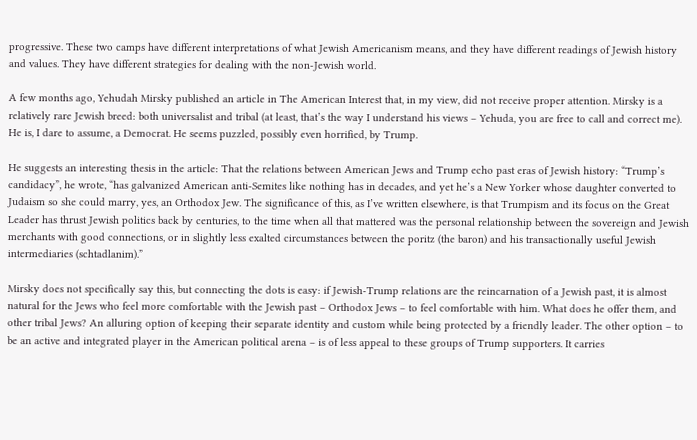progressive. These two camps have different interpretations of what Jewish Americanism means, and they have different readings of Jewish history and values. They have different strategies for dealing with the non-Jewish world.

A few months ago, Yehudah Mirsky published an article in The American Interest that, in my view, did not receive proper attention. Mirsky is a relatively rare Jewish breed: both universalist and tribal (at least, that’s the way I understand his views – Yehuda, you are free to call and correct me). He is, I dare to assume, a Democrat. He seems puzzled, possibly even horrified, by Trump.

He suggests an interesting thesis in the article: That the relations between American Jews and Trump echo past eras of Jewish history: “Trump’s candidacy”, he wrote, “has galvanized American anti-Semites like nothing has in decades, and yet he’s a New Yorker whose daughter converted to Judaism so she could marry, yes, an Orthodox Jew. The significance of this, as I’ve written elsewhere, is that Trumpism and its focus on the Great Leader has thrust Jewish politics back by centuries, to the time when all that mattered was the personal relationship between the sovereign and Jewish merchants with good connections, or in slightly less exalted circumstances between the poritz (the baron) and his transactionally useful Jewish intermediaries (schtadlanim).”

Mirsky does not specifically say this, but connecting the dots is easy: if Jewish-Trump relations are the reincarnation of a Jewish past, it is almost natural for the Jews who feel more comfortable with the Jewish past – Orthodox Jews – to feel comfortable with him. What does he offer them, and other tribal Jews? An alluring option of keeping their separate identity and custom while being protected by a friendly leader. The other option – to be an active and integrated player in the American political arena – is of less appeal to these groups of Trump supporters. It carries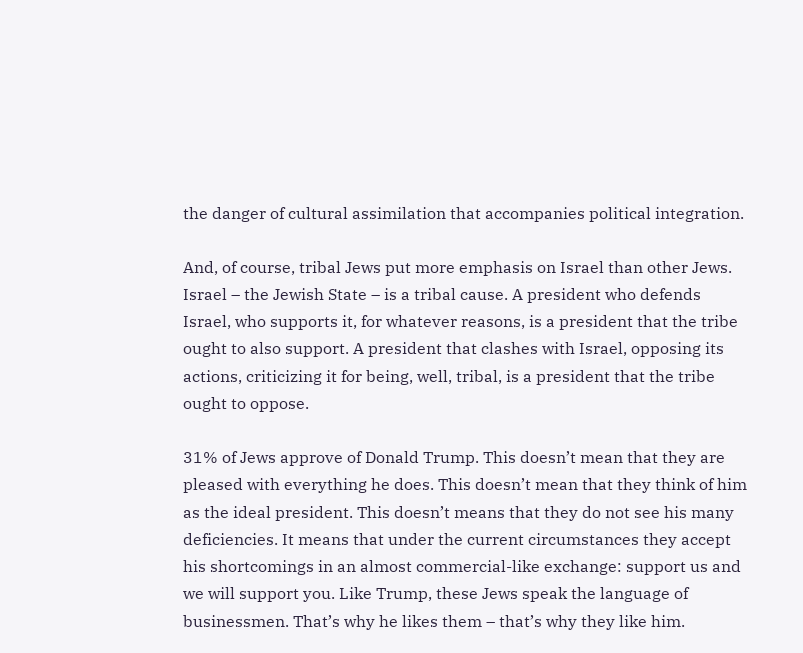the danger of cultural assimilation that accompanies political integration.

And, of course, tribal Jews put more emphasis on Israel than other Jews. Israel – the Jewish State – is a tribal cause. A president who defends Israel, who supports it, for whatever reasons, is a president that the tribe ought to also support. A president that clashes with Israel, opposing its actions, criticizing it for being, well, tribal, is a president that the tribe ought to oppose.

31% of Jews approve of Donald Trump. This doesn’t mean that they are pleased with everything he does. This doesn’t mean that they think of him as the ideal president. This doesn’t means that they do not see his many deficiencies. It means that under the current circumstances they accept his shortcomings in an almost commercial-like exchange: support us and we will support you. Like Trump, these Jews speak the language of businessmen. That’s why he likes them – that’s why they like him.